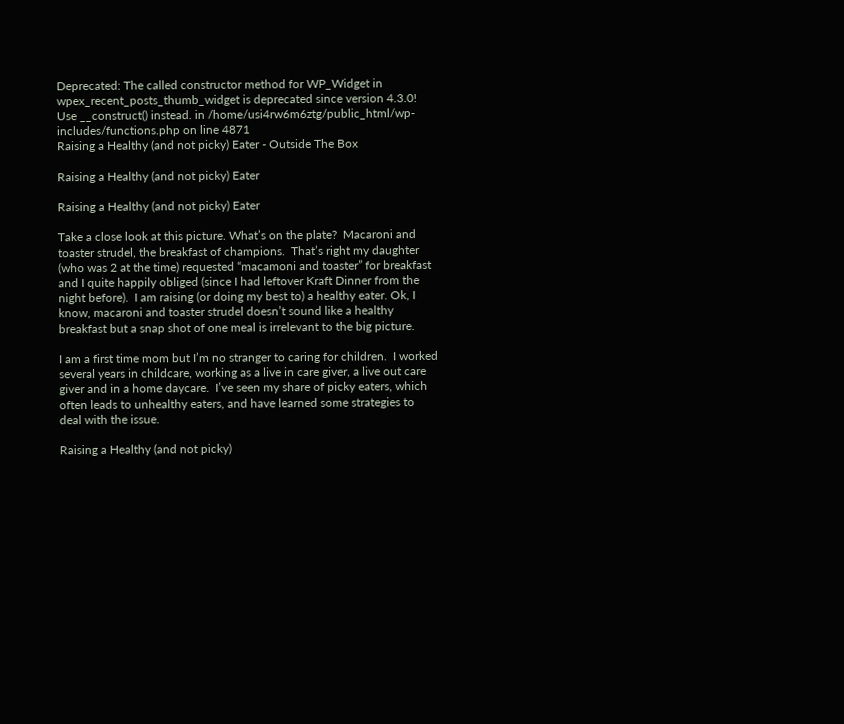Deprecated: The called constructor method for WP_Widget in wpex_recent_posts_thumb_widget is deprecated since version 4.3.0! Use __construct() instead. in /home/usi4rw6m6ztg/public_html/wp-includes/functions.php on line 4871
Raising a Healthy (and not picky) Eater - Outside The Box

Raising a Healthy (and not picky) Eater

Raising a Healthy (and not picky) Eater

Take a close look at this picture. What’s on the plate?  Macaroni and toaster strudel, the breakfast of champions.  That’s right my daughter (who was 2 at the time) requested “macamoni and toaster” for breakfast and I quite happily obliged (since I had leftover Kraft Dinner from the night before).  I am raising (or doing my best to) a healthy eater. Ok, I know, macaroni and toaster strudel doesn’t sound like a healthy breakfast but a snap shot of one meal is irrelevant to the big picture.

I am a first time mom but I’m no stranger to caring for children.  I worked several years in childcare, working as a live in care giver, a live out care giver and in a home daycare.  I’ve seen my share of picky eaters, which often leads to unhealthy eaters, and have learned some strategies to deal with the issue.

Raising a Healthy (and not picky)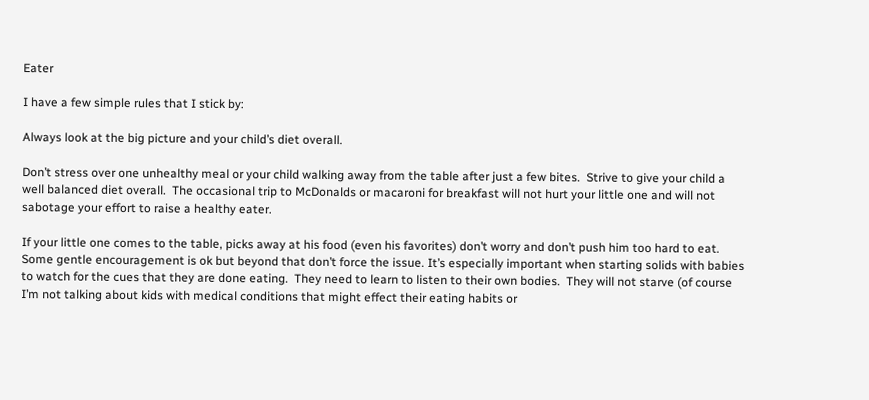Eater

I have a few simple rules that I stick by:

Always look at the big picture and your child’s diet overall.

Don’t stress over one unhealthy meal or your child walking away from the table after just a few bites.  Strive to give your child a well balanced diet overall.  The occasional trip to McDonalds or macaroni for breakfast will not hurt your little one and will not sabotage your effort to raise a healthy eater.

If your little one comes to the table, picks away at his food (even his favorites) don’t worry and don’t push him too hard to eat.  Some gentle encouragement is ok but beyond that don’t force the issue. It’s especially important when starting solids with babies to watch for the cues that they are done eating.  They need to learn to listen to their own bodies.  They will not starve (of course I’m not talking about kids with medical conditions that might effect their eating habits or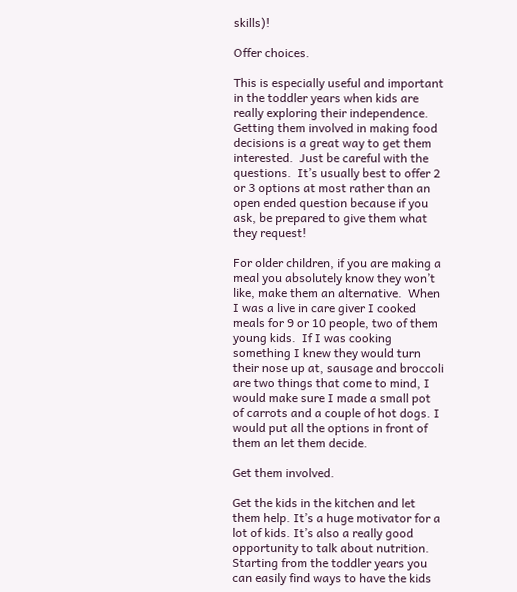skills)!

Offer choices.

This is especially useful and important in the toddler years when kids are really exploring their independence.  Getting them involved in making food decisions is a great way to get them interested.  Just be careful with the questions.  It’s usually best to offer 2 or 3 options at most rather than an open ended question because if you ask, be prepared to give them what they request!

For older children, if you are making a meal you absolutely know they won’t like, make them an alternative.  When I was a live in care giver I cooked meals for 9 or 10 people, two of them young kids.  If I was cooking something I knew they would turn their nose up at, sausage and broccoli are two things that come to mind, I would make sure I made a small pot of carrots and a couple of hot dogs. I would put all the options in front of them an let them decide.

Get them involved.

Get the kids in the kitchen and let them help. It’s a huge motivator for a lot of kids. It’s also a really good opportunity to talk about nutrition. Starting from the toddler years you can easily find ways to have the kids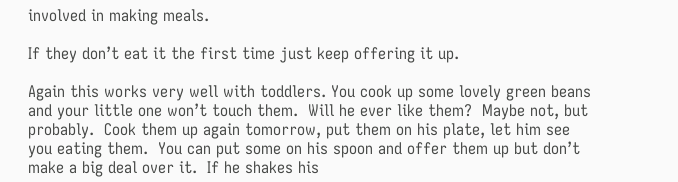involved in making meals.

If they don’t eat it the first time just keep offering it up.

Again this works very well with toddlers. You cook up some lovely green beans and your little one won’t touch them.  Will he ever like them?  Maybe not, but probably.  Cook them up again tomorrow, put them on his plate, let him see you eating them.  You can put some on his spoon and offer them up but don’t make a big deal over it.  If he shakes his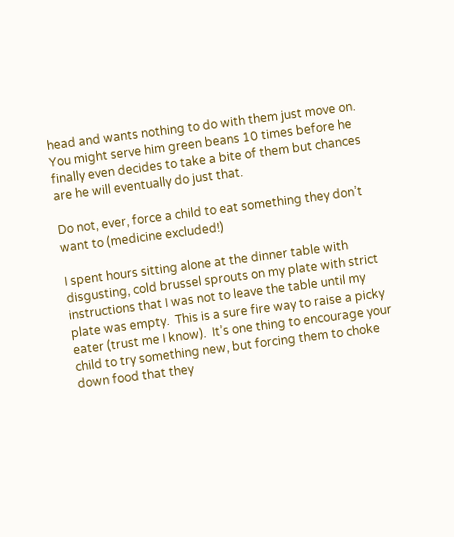head and wants nothing to do with them just move on.   You might serve him green beans 10 times before he finally even decides to take a bite of them but chances are he will eventually do just that.

Do not, ever, force a child to eat something they don’t want to (medicine excluded!)

I spent hours sitting alone at the dinner table with disgusting, cold brussel sprouts on my plate with strict instructions that I was not to leave the table until my plate was empty.  This is a sure fire way to raise a picky eater (trust me I know).  It’s one thing to encourage your child to try something new, but forcing them to choke down food that they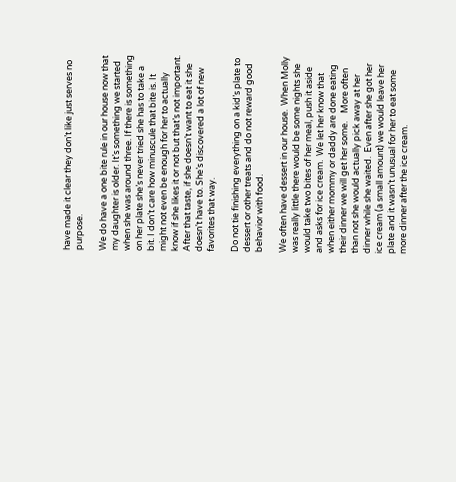have made it clear they don’t like just serves no purpose.

We do have a one bite rule in our house now that my daughter is older. It’s something we started when she was around three. If there is something on her plate she’s never tried she has to take a bit. I don’t care how minuscule that bite is. It might not even be enough for her to actually know if she likes it or not but that’s not important. After that taste, if she doesn’t want to eat it she doesn’t have to. She’s discovered a lot of new favorites that way.

Do not tie finishing everything on a kid’s plate to dessert or other treats and do not reward good behavior with food.

We often have dessert in our house.  When Molly was really little there would be some nights she would take two bites of her meal, push it aside and asks for ice cream.  We let her know that when either mommy or daddy are done eating their dinner we will get her some.    More often than not she would actually pick away at her dinner while she waited.  Even after she got her ice cream (a small amount) we would leave her plate and it wasn’t unusual for her to eat some more dinner after the ice cream.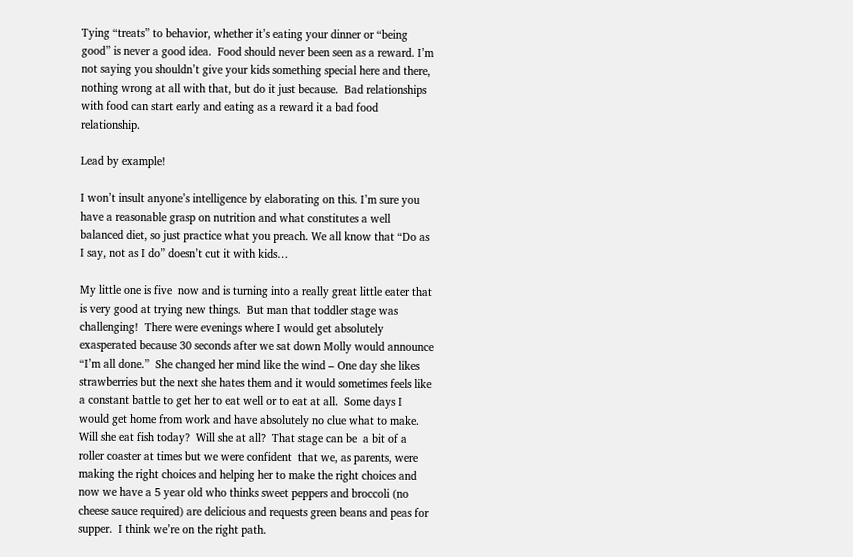Tying “treats” to behavior, whether it’s eating your dinner or “being good” is never a good idea.  Food should never been seen as a reward. I’m not saying you shouldn’t give your kids something special here and there, nothing wrong at all with that, but do it just because.  Bad relationships with food can start early and eating as a reward it a bad food relationship.

Lead by example!

I won’t insult anyone’s intelligence by elaborating on this. I’m sure you have a reasonable grasp on nutrition and what constitutes a well balanced diet, so just practice what you preach. We all know that “Do as I say, not as I do” doesn’t cut it with kids…

My little one is five  now and is turning into a really great little eater that is very good at trying new things.  But man that toddler stage was challenging!  There were evenings where I would get absolutely exasperated because 30 seconds after we sat down Molly would announce “I’m all done.”  She changed her mind like the wind – One day she likes strawberries but the next she hates them and it would sometimes feels like a constant battle to get her to eat well or to eat at all.  Some days I would get home from work and have absolutely no clue what to make.  Will she eat fish today?  Will she at all?  That stage can be  a bit of a roller coaster at times but we were confident  that we, as parents, were making the right choices and helping her to make the right choices and now we have a 5 year old who thinks sweet peppers and broccoli (no cheese sauce required) are delicious and requests green beans and peas for supper.  I think we’re on the right path.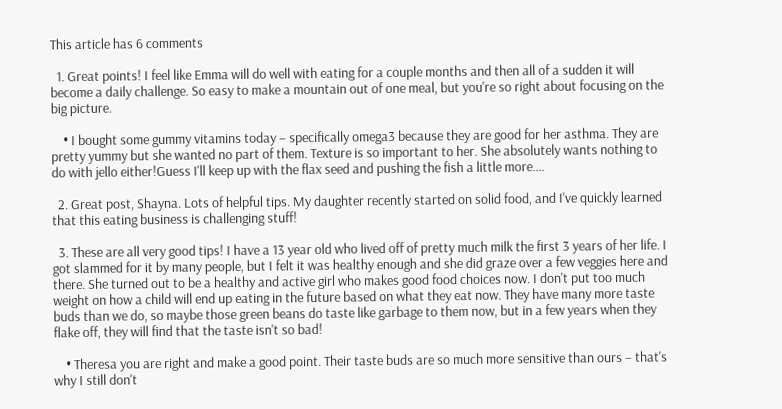This article has 6 comments

  1. Great points! I feel like Emma will do well with eating for a couple months and then all of a sudden it will become a daily challenge. So easy to make a mountain out of one meal, but you're so right about focusing on the big picture.

    • I bought some gummy vitamins today – specifically omega3 because they are good for her asthma. They are pretty yummy but she wanted no part of them. Texture is so important to her. She absolutely wants nothing to do with jello either!Guess I'll keep up with the flax seed and pushing the fish a little more….

  2. Great post, Shayna. Lots of helpful tips. My daughter recently started on solid food, and I've quickly learned that this eating business is challenging stuff!

  3. These are all very good tips! I have a 13 year old who lived off of pretty much milk the first 3 years of her life. I got slammed for it by many people, but I felt it was healthy enough and she did graze over a few veggies here and there. She turned out to be a healthy and active girl who makes good food choices now. I don't put too much weight on how a child will end up eating in the future based on what they eat now. They have many more taste buds than we do, so maybe those green beans do taste like garbage to them now, but in a few years when they flake off, they will find that the taste isn't so bad!

    • Theresa you are right and make a good point. Their taste buds are so much more sensitive than ours – that's why I still don't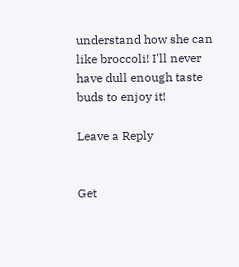understand how she can like broccoli! I'll never have dull enough taste buds to enjoy it!

Leave a Reply


Get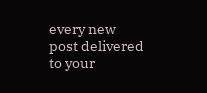every new post delivered to your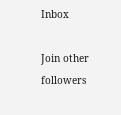Inbox

Join other followers